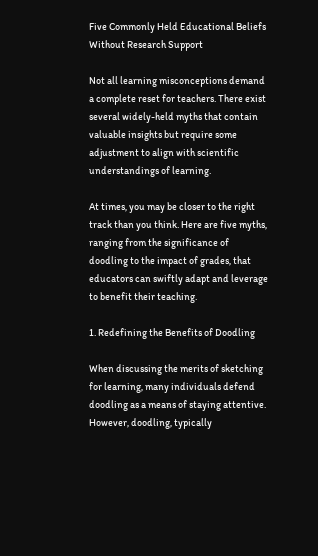Five Commonly Held Educational Beliefs Without Research Support

Not all learning misconceptions demand a complete reset for teachers. There exist several widely-held myths that contain valuable insights but require some adjustment to align with scientific understandings of learning.

At times, you may be closer to the right track than you think. Here are five myths, ranging from the significance of doodling to the impact of grades, that educators can swiftly adapt and leverage to benefit their teaching.

1. Redefining the Benefits of Doodling

When discussing the merits of sketching for learning, many individuals defend doodling as a means of staying attentive. However, doodling, typically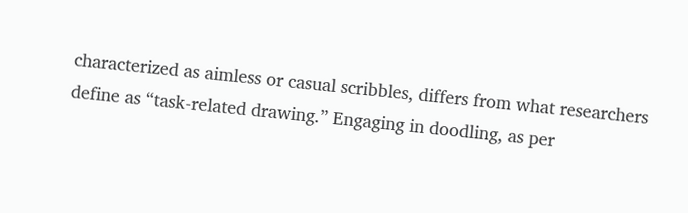characterized as aimless or casual scribbles, differs from what researchers define as “task-related drawing.” Engaging in doodling, as per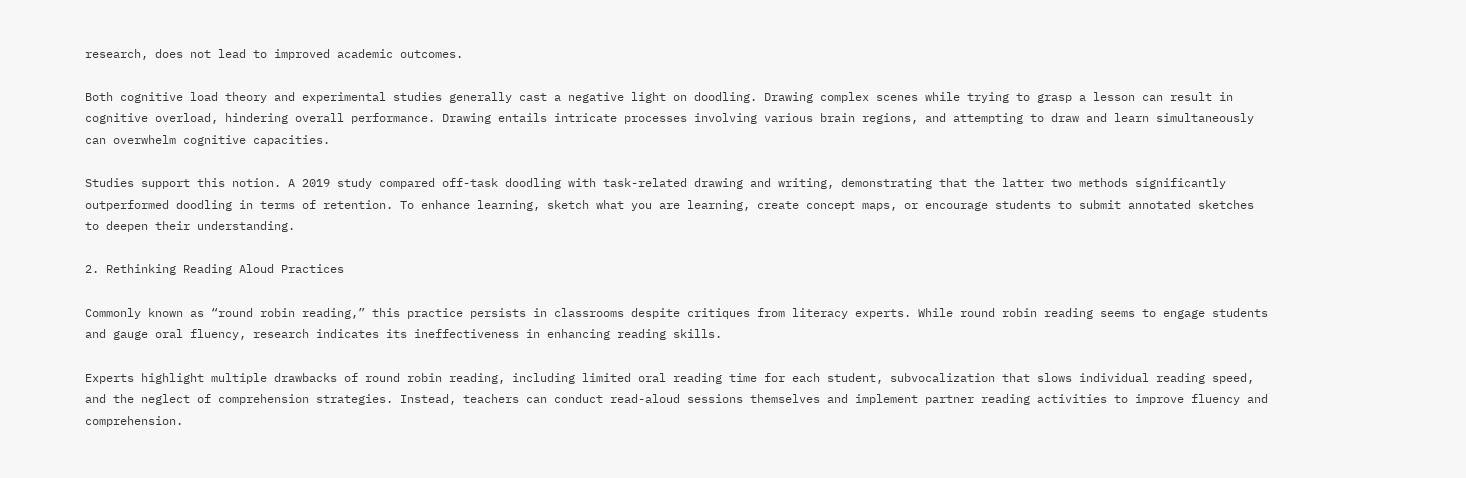research, does not lead to improved academic outcomes.

Both cognitive load theory and experimental studies generally cast a negative light on doodling. Drawing complex scenes while trying to grasp a lesson can result in cognitive overload, hindering overall performance. Drawing entails intricate processes involving various brain regions, and attempting to draw and learn simultaneously can overwhelm cognitive capacities.

Studies support this notion. A 2019 study compared off-task doodling with task-related drawing and writing, demonstrating that the latter two methods significantly outperformed doodling in terms of retention. To enhance learning, sketch what you are learning, create concept maps, or encourage students to submit annotated sketches to deepen their understanding.

2. Rethinking Reading Aloud Practices

Commonly known as “round robin reading,” this practice persists in classrooms despite critiques from literacy experts. While round robin reading seems to engage students and gauge oral fluency, research indicates its ineffectiveness in enhancing reading skills.

Experts highlight multiple drawbacks of round robin reading, including limited oral reading time for each student, subvocalization that slows individual reading speed, and the neglect of comprehension strategies. Instead, teachers can conduct read-aloud sessions themselves and implement partner reading activities to improve fluency and comprehension.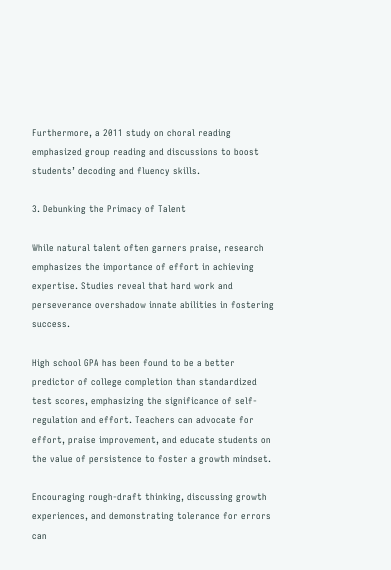Furthermore, a 2011 study on choral reading emphasized group reading and discussions to boost students’ decoding and fluency skills.

3. Debunking the Primacy of Talent

While natural talent often garners praise, research emphasizes the importance of effort in achieving expertise. Studies reveal that hard work and perseverance overshadow innate abilities in fostering success.

High school GPA has been found to be a better predictor of college completion than standardized test scores, emphasizing the significance of self-regulation and effort. Teachers can advocate for effort, praise improvement, and educate students on the value of persistence to foster a growth mindset.

Encouraging rough-draft thinking, discussing growth experiences, and demonstrating tolerance for errors can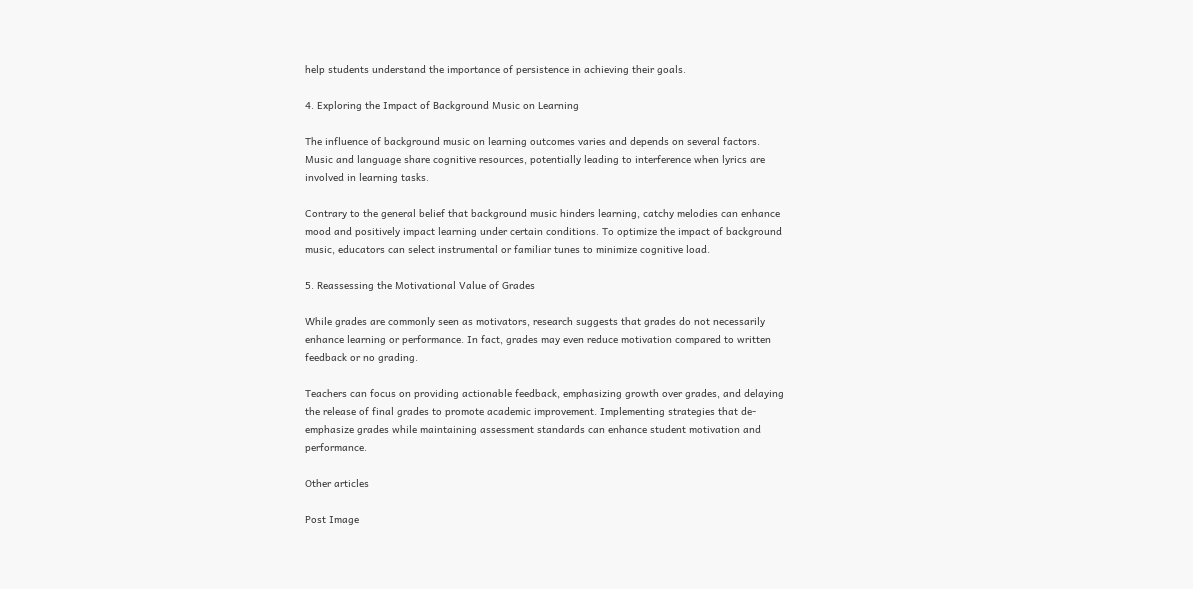help students understand the importance of persistence in achieving their goals.

4. Exploring the Impact of Background Music on Learning

The influence of background music on learning outcomes varies and depends on several factors. Music and language share cognitive resources, potentially leading to interference when lyrics are involved in learning tasks.

Contrary to the general belief that background music hinders learning, catchy melodies can enhance mood and positively impact learning under certain conditions. To optimize the impact of background music, educators can select instrumental or familiar tunes to minimize cognitive load.

5. Reassessing the Motivational Value of Grades

While grades are commonly seen as motivators, research suggests that grades do not necessarily enhance learning or performance. In fact, grades may even reduce motivation compared to written feedback or no grading.

Teachers can focus on providing actionable feedback, emphasizing growth over grades, and delaying the release of final grades to promote academic improvement. Implementing strategies that de-emphasize grades while maintaining assessment standards can enhance student motivation and performance.

Other articles

Post Image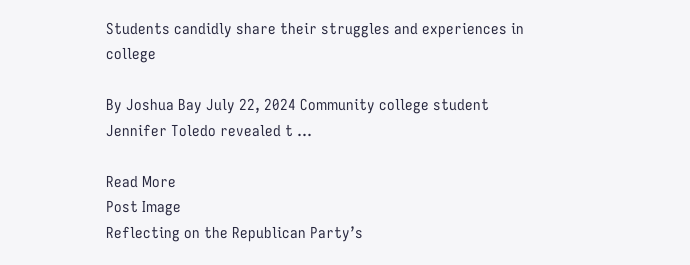Students candidly share their struggles and experiences in college

By Joshua Bay July 22, 2024 Community college student Jennifer Toledo revealed t …

Read More
Post Image
Reflecting on the Republican Party’s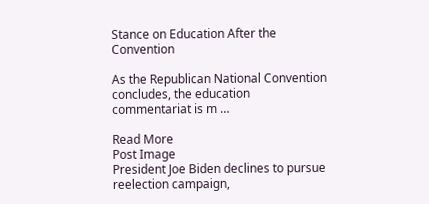Stance on Education After the Convention

As the Republican National Convention concludes, the education commentariat is m …

Read More
Post Image
President Joe Biden declines to pursue reelection campaign,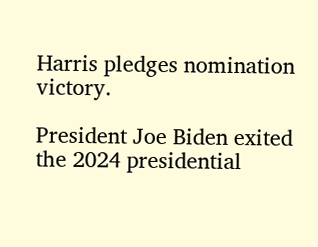Harris pledges nomination victory.

President Joe Biden exited the 2024 presidential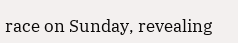race on Sunday, revealing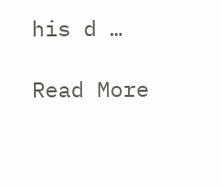his d …

Read More